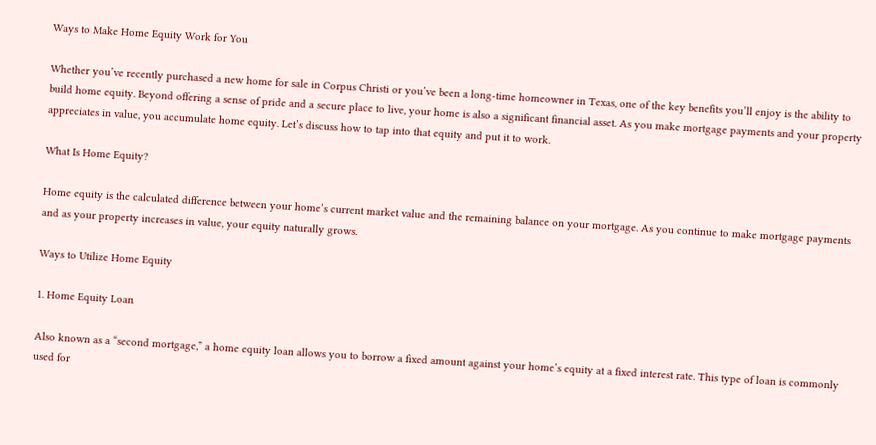Ways to Make Home Equity Work for You

Whether you’ve recently purchased a new home for sale in Corpus Christi or you’ve been a long-time homeowner in Texas, one of the key benefits you’ll enjoy is the ability to build home equity. Beyond offering a sense of pride and a secure place to live, your home is also a significant financial asset. As you make mortgage payments and your property appreciates in value, you accumulate home equity. Let’s discuss how to tap into that equity and put it to work.

What Is Home Equity?

Home equity is the calculated difference between your home’s current market value and the remaining balance on your mortgage. As you continue to make mortgage payments and as your property increases in value, your equity naturally grows.

Ways to Utilize Home Equity

1. Home Equity Loan

Also known as a “second mortgage,” a home equity loan allows you to borrow a fixed amount against your home’s equity at a fixed interest rate. This type of loan is commonly used for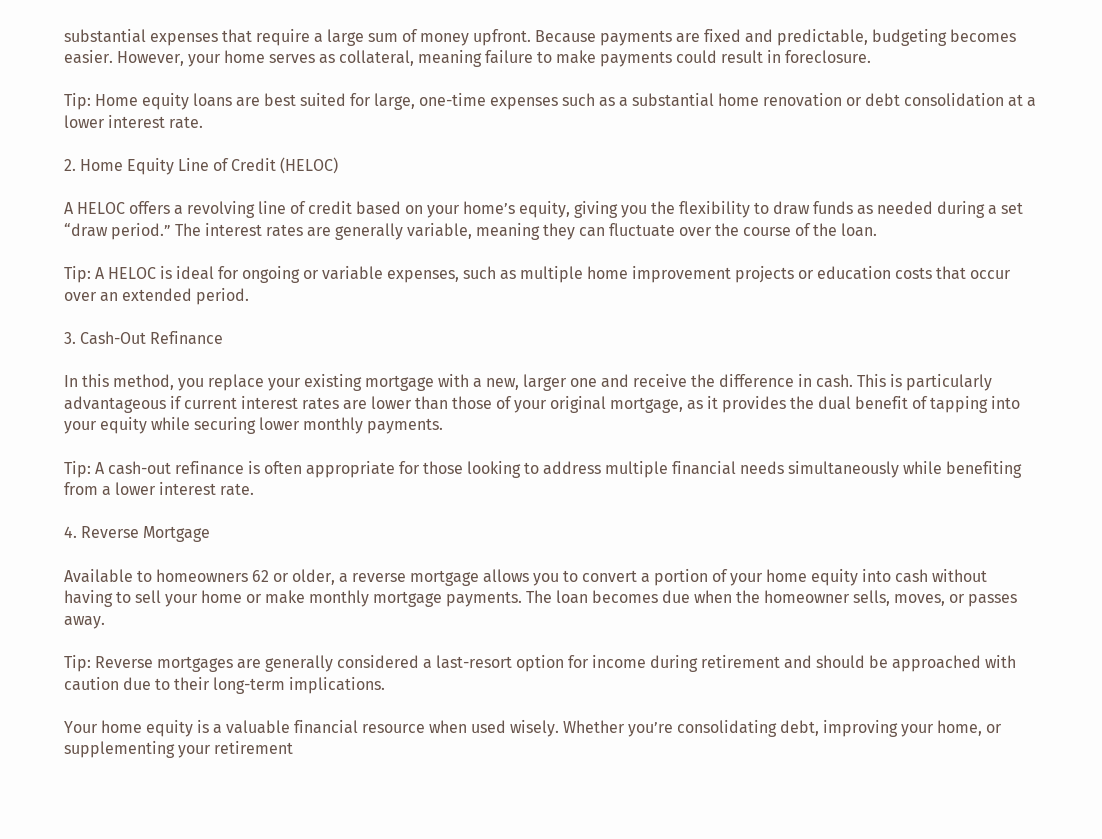substantial expenses that require a large sum of money upfront. Because payments are fixed and predictable, budgeting becomes easier. However, your home serves as collateral, meaning failure to make payments could result in foreclosure.

Tip: Home equity loans are best suited for large, one-time expenses such as a substantial home renovation or debt consolidation at a lower interest rate.

2. Home Equity Line of Credit (HELOC)

A HELOC offers a revolving line of credit based on your home’s equity, giving you the flexibility to draw funds as needed during a set “draw period.” The interest rates are generally variable, meaning they can fluctuate over the course of the loan.

Tip: A HELOC is ideal for ongoing or variable expenses, such as multiple home improvement projects or education costs that occur over an extended period.

3. Cash-Out Refinance

In this method, you replace your existing mortgage with a new, larger one and receive the difference in cash. This is particularly advantageous if current interest rates are lower than those of your original mortgage, as it provides the dual benefit of tapping into your equity while securing lower monthly payments.

Tip: A cash-out refinance is often appropriate for those looking to address multiple financial needs simultaneously while benefiting from a lower interest rate.

4. Reverse Mortgage

Available to homeowners 62 or older, a reverse mortgage allows you to convert a portion of your home equity into cash without having to sell your home or make monthly mortgage payments. The loan becomes due when the homeowner sells, moves, or passes away.

Tip: Reverse mortgages are generally considered a last-resort option for income during retirement and should be approached with caution due to their long-term implications.

Your home equity is a valuable financial resource when used wisely. Whether you’re consolidating debt, improving your home, or supplementing your retirement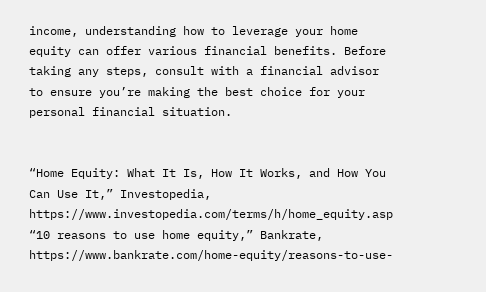income, understanding how to leverage your home equity can offer various financial benefits. Before taking any steps, consult with a financial advisor to ensure you’re making the best choice for your personal financial situation.


“Home Equity: What It Is, How It Works, and How You Can Use It,” Investopedia, https://www.investopedia.com/terms/h/home_equity.asp
“10 reasons to use home equity,” Bankrate, https://www.bankrate.com/home-equity/reasons-to-use-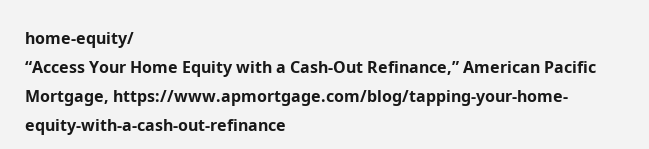home-equity/
“Access Your Home Equity with a Cash-Out Refinance,” American Pacific Mortgage, https://www.apmortgage.com/blog/tapping-your-home-equity-with-a-cash-out-refinance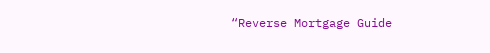“Reverse Mortgage Guide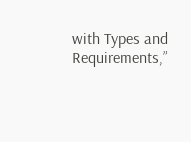with Types and Requirements,”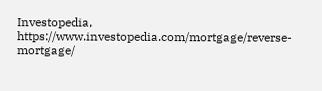Investopedia, https://www.investopedia.com/mortgage/reverse-mortgage/